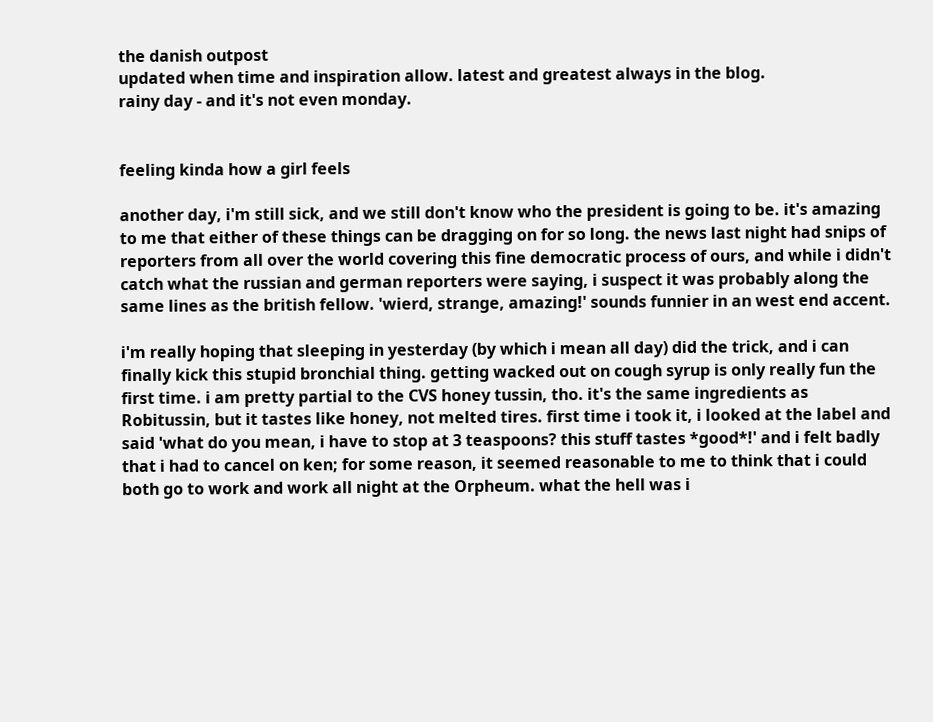the danish outpost
updated when time and inspiration allow. latest and greatest always in the blog.
rainy day - and it's not even monday.


feeling kinda how a girl feels

another day, i'm still sick, and we still don't know who the president is going to be. it's amazing to me that either of these things can be dragging on for so long. the news last night had snips of reporters from all over the world covering this fine democratic process of ours, and while i didn't catch what the russian and german reporters were saying, i suspect it was probably along the same lines as the british fellow. 'wierd, strange, amazing!' sounds funnier in an west end accent.

i'm really hoping that sleeping in yesterday (by which i mean all day) did the trick, and i can finally kick this stupid bronchial thing. getting wacked out on cough syrup is only really fun the first time. i am pretty partial to the CVS honey tussin, tho. it's the same ingredients as Robitussin, but it tastes like honey, not melted tires. first time i took it, i looked at the label and said 'what do you mean, i have to stop at 3 teaspoons? this stuff tastes *good*!' and i felt badly that i had to cancel on ken; for some reason, it seemed reasonable to me to think that i could both go to work and work all night at the Orpheum. what the hell was i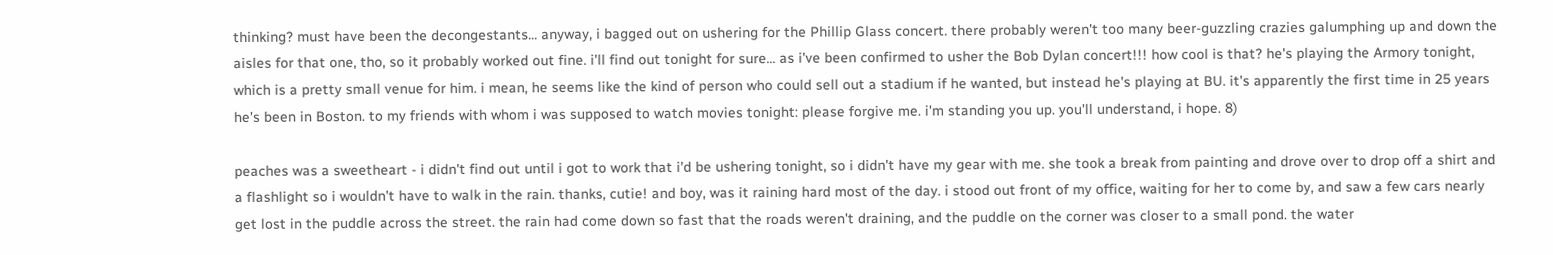thinking? must have been the decongestants... anyway, i bagged out on ushering for the Phillip Glass concert. there probably weren't too many beer-guzzling crazies galumphing up and down the aisles for that one, tho, so it probably worked out fine. i'll find out tonight for sure... as i've been confirmed to usher the Bob Dylan concert!!! how cool is that? he's playing the Armory tonight, which is a pretty small venue for him. i mean, he seems like the kind of person who could sell out a stadium if he wanted, but instead he's playing at BU. it's apparently the first time in 25 years he's been in Boston. to my friends with whom i was supposed to watch movies tonight: please forgive me. i'm standing you up. you'll understand, i hope. 8)

peaches was a sweetheart - i didn't find out until i got to work that i'd be ushering tonight, so i didn't have my gear with me. she took a break from painting and drove over to drop off a shirt and a flashlight so i wouldn't have to walk in the rain. thanks, cutie! and boy, was it raining hard most of the day. i stood out front of my office, waiting for her to come by, and saw a few cars nearly get lost in the puddle across the street. the rain had come down so fast that the roads weren't draining, and the puddle on the corner was closer to a small pond. the water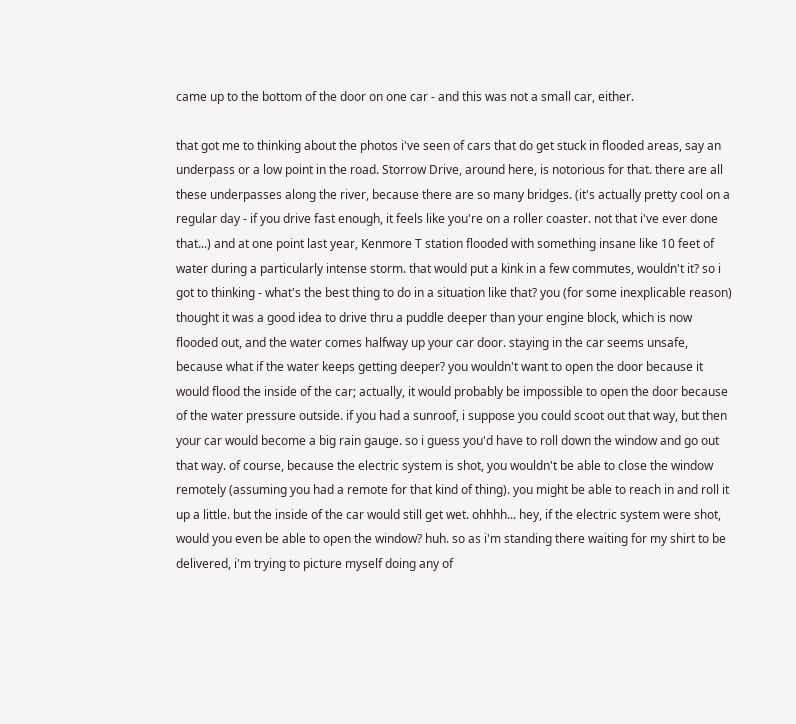came up to the bottom of the door on one car - and this was not a small car, either.

that got me to thinking about the photos i've seen of cars that do get stuck in flooded areas, say an underpass or a low point in the road. Storrow Drive, around here, is notorious for that. there are all these underpasses along the river, because there are so many bridges. (it's actually pretty cool on a regular day - if you drive fast enough, it feels like you're on a roller coaster. not that i've ever done that...) and at one point last year, Kenmore T station flooded with something insane like 10 feet of water during a particularly intense storm. that would put a kink in a few commutes, wouldn't it? so i got to thinking - what's the best thing to do in a situation like that? you (for some inexplicable reason) thought it was a good idea to drive thru a puddle deeper than your engine block, which is now flooded out, and the water comes halfway up your car door. staying in the car seems unsafe, because what if the water keeps getting deeper? you wouldn't want to open the door because it would flood the inside of the car; actually, it would probably be impossible to open the door because of the water pressure outside. if you had a sunroof, i suppose you could scoot out that way, but then your car would become a big rain gauge. so i guess you'd have to roll down the window and go out that way. of course, because the electric system is shot, you wouldn't be able to close the window remotely (assuming you had a remote for that kind of thing). you might be able to reach in and roll it up a little. but the inside of the car would still get wet. ohhhh... hey, if the electric system were shot, would you even be able to open the window? huh. so as i'm standing there waiting for my shirt to be delivered, i'm trying to picture myself doing any of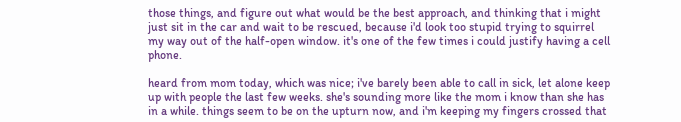those things, and figure out what would be the best approach, and thinking that i might just sit in the car and wait to be rescued, because i'd look too stupid trying to squirrel my way out of the half-open window. it's one of the few times i could justify having a cell phone.

heard from mom today, which was nice; i've barely been able to call in sick, let alone keep up with people the last few weeks. she's sounding more like the mom i know than she has in a while. things seem to be on the upturn now, and i'm keeping my fingers crossed that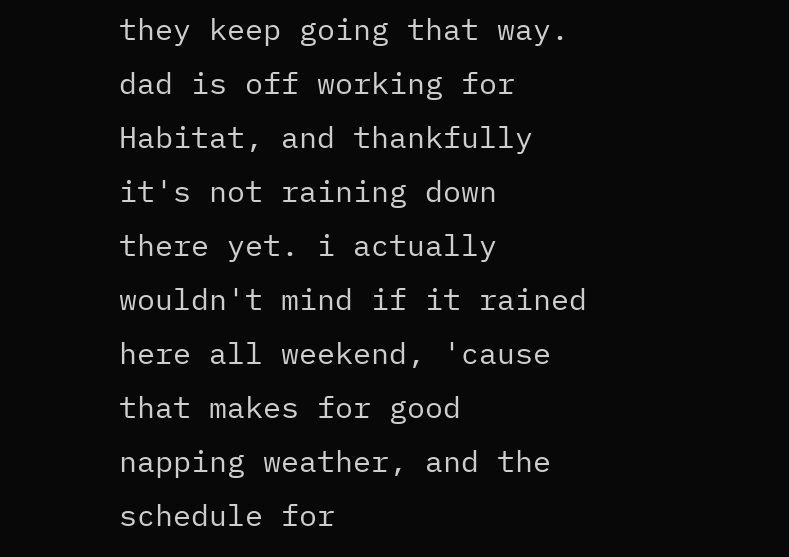they keep going that way. dad is off working for Habitat, and thankfully it's not raining down there yet. i actually wouldn't mind if it rained here all weekend, 'cause that makes for good napping weather, and the schedule for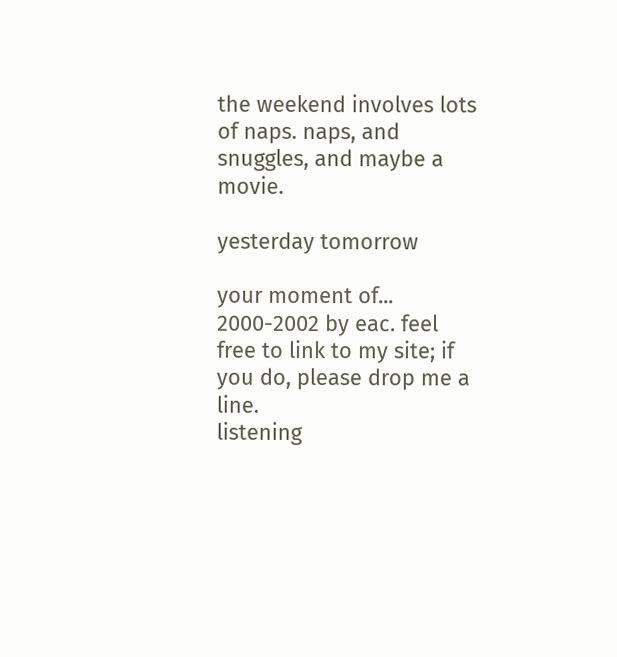the weekend involves lots of naps. naps, and snuggles, and maybe a movie.

yesterday tomorrow

your moment of...
2000-2002 by eac. feel free to link to my site; if you do, please drop me a line.
listening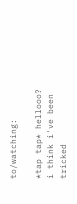to/watching:

*tap tap* hellooo?
i think i've been tricked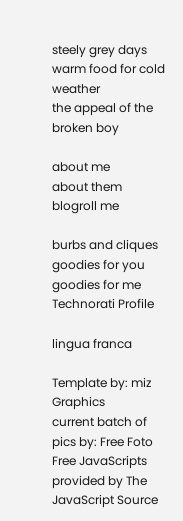steely grey days
warm food for cold weather
the appeal of the broken boy

about me
about them
blogroll me

burbs and cliques
goodies for you
goodies for me
Technorati Profile

lingua franca

Template by: miz Graphics
current batch of pics by: Free Foto
Free JavaScripts provided by The JavaScript Source